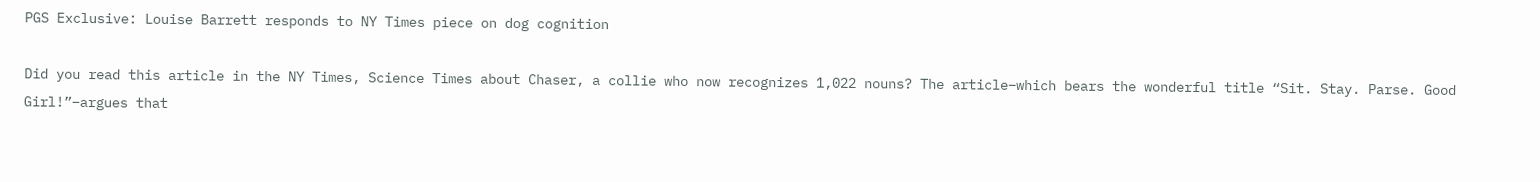PGS Exclusive: Louise Barrett responds to NY Times piece on dog cognition

Did you read this article in the NY Times, Science Times about Chaser, a collie who now recognizes 1,022 nouns? The article–which bears the wonderful title “Sit. Stay. Parse. Good Girl!”–argues that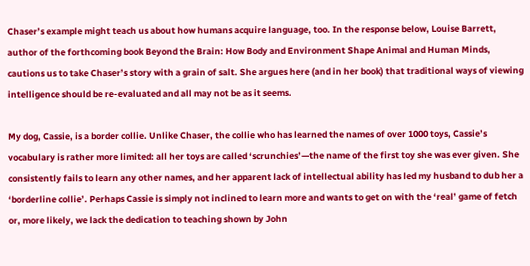Chaser’s example might teach us about how humans acquire language, too. In the response below, Louise Barrett, author of the forthcoming book Beyond the Brain: How Body and Environment Shape Animal and Human Minds, cautions us to take Chaser’s story with a grain of salt. She argues here (and in her book) that traditional ways of viewing intelligence should be re-evaluated and all may not be as it seems.

My dog, Cassie, is a border collie. Unlike Chaser, the collie who has learned the names of over 1000 toys, Cassie’s vocabulary is rather more limited: all her toys are called ‘scrunchies’—the name of the first toy she was ever given. She consistently fails to learn any other names, and her apparent lack of intellectual ability has led my husband to dub her a ‘borderline collie’. Perhaps Cassie is simply not inclined to learn more and wants to get on with the ‘real’ game of fetch or, more likely, we lack the dedication to teaching shown by John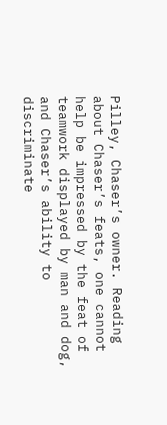Pilley, Chaser’s owner. Reading about Chaser’s feats, one cannot help be impressed by the feat of teamwork displayed by man and dog, and Chaser’s ability to discriminate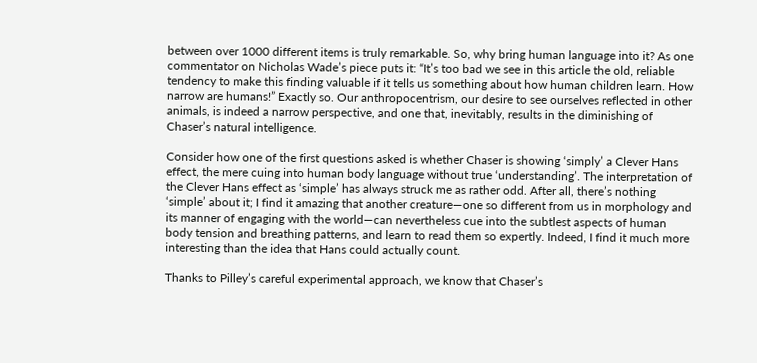between over 1000 different items is truly remarkable. So, why bring human language into it? As one commentator on Nicholas Wade’s piece puts it: “It’s too bad we see in this article the old, reliable tendency to make this finding valuable if it tells us something about how human children learn. How narrow are humans!” Exactly so. Our anthropocentrism, our desire to see ourselves reflected in other animals, is indeed a narrow perspective, and one that, inevitably, results in the diminishing of Chaser’s natural intelligence.

Consider how one of the first questions asked is whether Chaser is showing ‘simply’ a Clever Hans effect, the mere cuing into human body language without true ‘understanding’. The interpretation of the Clever Hans effect as ‘simple’ has always struck me as rather odd. After all, there’s nothing ‘simple’ about it; I find it amazing that another creature—one so different from us in morphology and its manner of engaging with the world—can nevertheless cue into the subtlest aspects of human body tension and breathing patterns, and learn to read them so expertly. Indeed, I find it much more interesting than the idea that Hans could actually count.

Thanks to Pilley’s careful experimental approach, we know that Chaser’s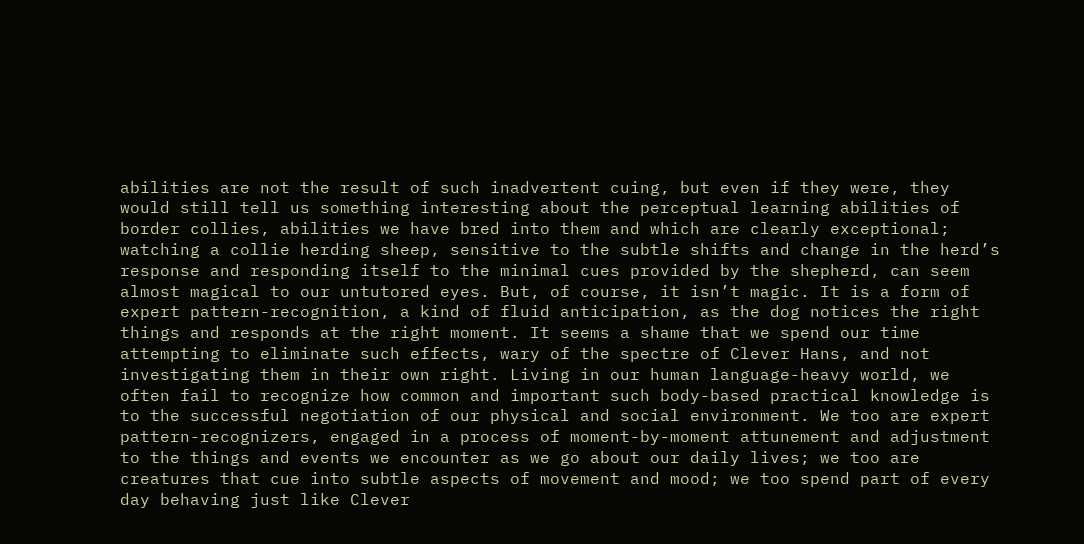abilities are not the result of such inadvertent cuing, but even if they were, they would still tell us something interesting about the perceptual learning abilities of border collies, abilities we have bred into them and which are clearly exceptional; watching a collie herding sheep, sensitive to the subtle shifts and change in the herd’s response and responding itself to the minimal cues provided by the shepherd, can seem almost magical to our untutored eyes. But, of course, it isn’t magic. It is a form of expert pattern-recognition, a kind of fluid anticipation, as the dog notices the right things and responds at the right moment. It seems a shame that we spend our time attempting to eliminate such effects, wary of the spectre of Clever Hans, and not investigating them in their own right. Living in our human language-heavy world, we often fail to recognize how common and important such body-based practical knowledge is to the successful negotiation of our physical and social environment. We too are expert pattern-recognizers, engaged in a process of moment-by-moment attunement and adjustment to the things and events we encounter as we go about our daily lives; we too are creatures that cue into subtle aspects of movement and mood; we too spend part of every day behaving just like Clever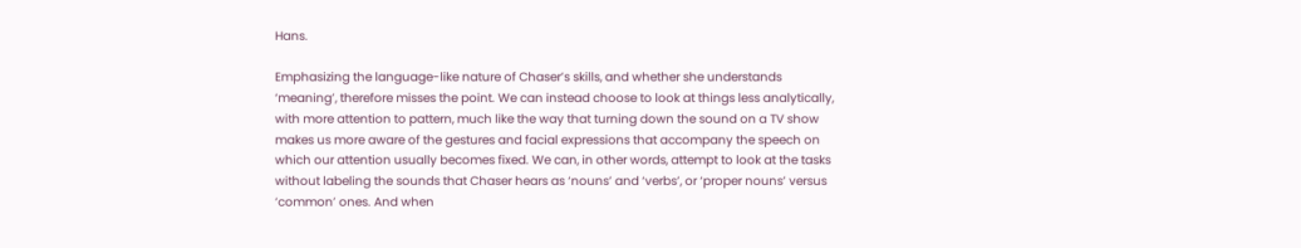Hans.

Emphasizing the language-like nature of Chaser’s skills, and whether she understands ‘meaning’, therefore misses the point. We can instead choose to look at things less analytically, with more attention to pattern, much like the way that turning down the sound on a TV show makes us more aware of the gestures and facial expressions that accompany the speech on which our attention usually becomes fixed. We can, in other words, attempt to look at the tasks without labeling the sounds that Chaser hears as ‘nouns’ and ‘verbs’, or ‘proper nouns’ versus ‘common’ ones. And when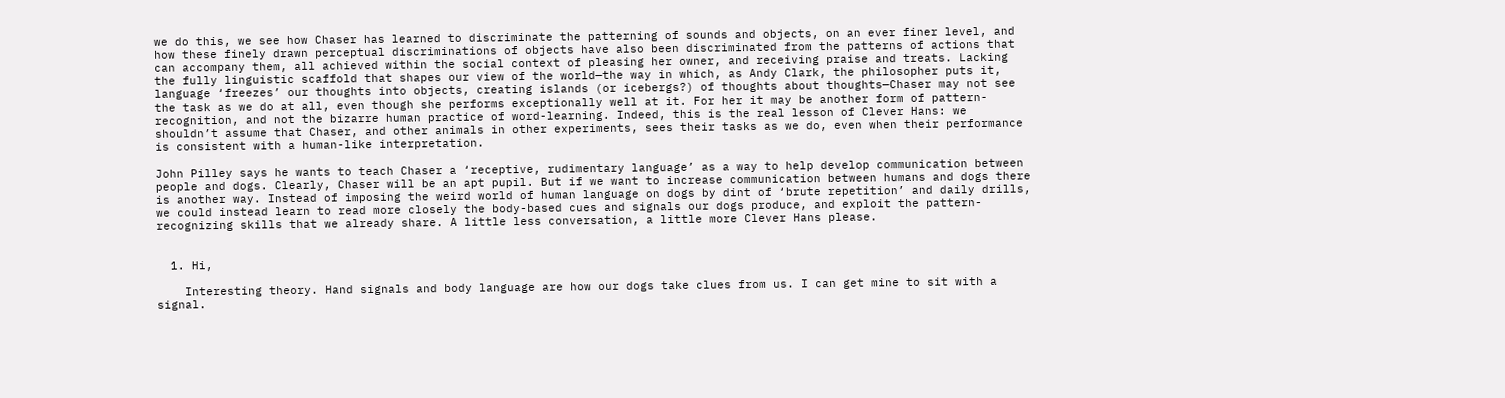we do this, we see how Chaser has learned to discriminate the patterning of sounds and objects, on an ever finer level, and how these finely drawn perceptual discriminations of objects have also been discriminated from the patterns of actions that can accompany them, all achieved within the social context of pleasing her owner, and receiving praise and treats. Lacking the fully linguistic scaffold that shapes our view of the world—the way in which, as Andy Clark, the philosopher puts it, language ‘freezes’ our thoughts into objects, creating islands (or icebergs?) of thoughts about thoughts—Chaser may not see the task as we do at all, even though she performs exceptionally well at it. For her it may be another form of pattern-recognition, and not the bizarre human practice of word-learning. Indeed, this is the real lesson of Clever Hans: we shouldn’t assume that Chaser, and other animals in other experiments, sees their tasks as we do, even when their performance is consistent with a human-like interpretation.

John Pilley says he wants to teach Chaser a ‘receptive, rudimentary language’ as a way to help develop communication between people and dogs. Clearly, Chaser will be an apt pupil. But if we want to increase communication between humans and dogs there is another way. Instead of imposing the weird world of human language on dogs by dint of ‘brute repetition’ and daily drills, we could instead learn to read more closely the body-based cues and signals our dogs produce, and exploit the pattern-recognizing skills that we already share. A little less conversation, a little more Clever Hans please.


  1. Hi,

    Interesting theory. Hand signals and body language are how our dogs take clues from us. I can get mine to sit with a signal.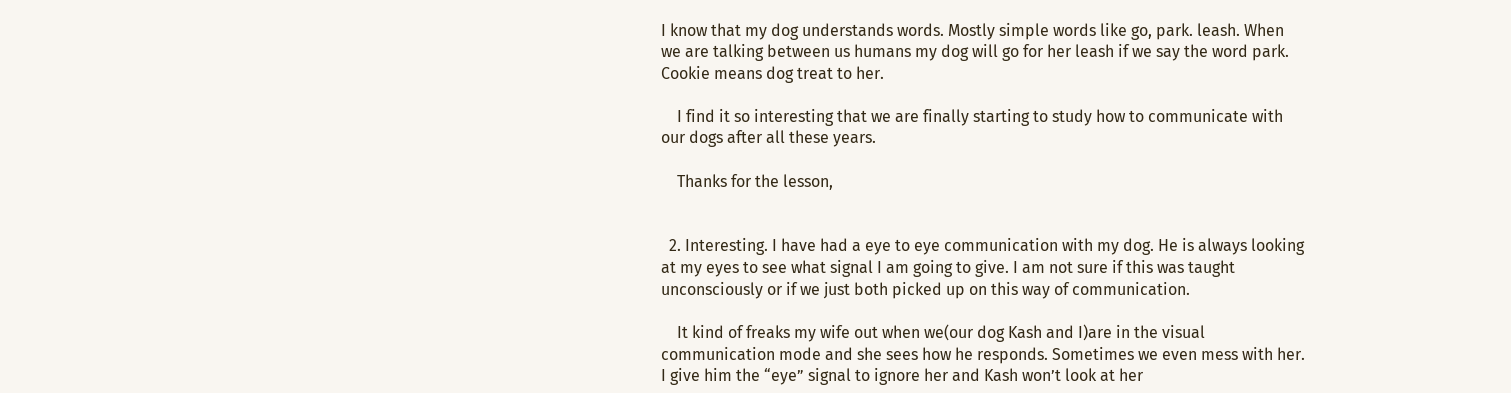I know that my dog understands words. Mostly simple words like go, park. leash. When we are talking between us humans my dog will go for her leash if we say the word park. Cookie means dog treat to her.

    I find it so interesting that we are finally starting to study how to communicate with our dogs after all these years.

    Thanks for the lesson,


  2. Interesting. I have had a eye to eye communication with my dog. He is always looking at my eyes to see what signal I am going to give. I am not sure if this was taught unconsciously or if we just both picked up on this way of communication.

    It kind of freaks my wife out when we(our dog Kash and I)are in the visual communication mode and she sees how he responds. Sometimes we even mess with her. I give him the “eye” signal to ignore her and Kash won’t look at her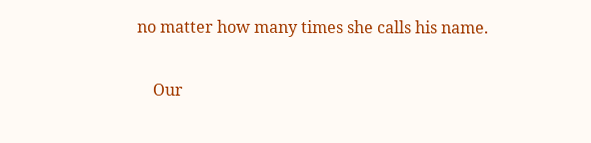no matter how many times she calls his name.

    Our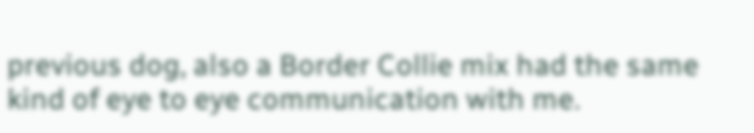previous dog, also a Border Collie mix had the same kind of eye to eye communication with me.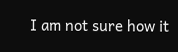I am not sure how it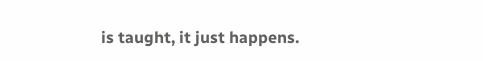is taught, it just happens.